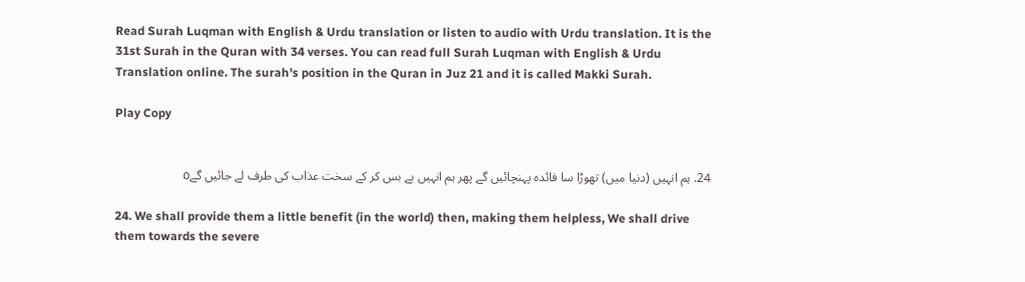Read Surah Luqman with English & Urdu translation or listen to audio with Urdu translation. It is the 31st Surah in the Quran with 34 verses. You can read full Surah Luqman with English & Urdu Translation online. The surah's position in the Quran in Juz 21 and it is called Makki Surah.

Play Copy


24. ہم انہیں (دنیا میں) تھوڑا سا فائدہ پہنچائیں گے پھر ہم انہیں بے بس کر کے سخت عذاب کی طرف لے جائیں گےo

24. We shall provide them a little benefit (in the world) then, making them helpless, We shall drive them towards the severe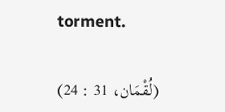torment.

(لُقْمَان، 31 : 24)